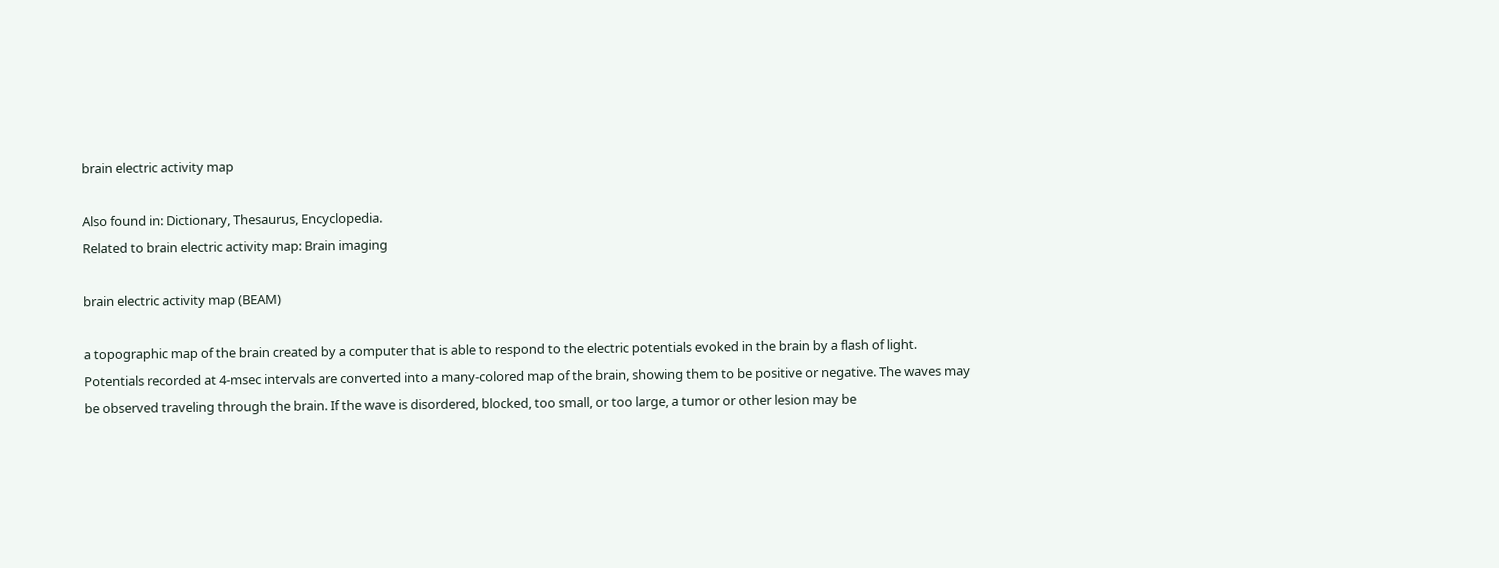brain electric activity map

Also found in: Dictionary, Thesaurus, Encyclopedia.
Related to brain electric activity map: Brain imaging

brain electric activity map (BEAM)

a topographic map of the brain created by a computer that is able to respond to the electric potentials evoked in the brain by a flash of light. Potentials recorded at 4-msec intervals are converted into a many-colored map of the brain, showing them to be positive or negative. The waves may be observed traveling through the brain. If the wave is disordered, blocked, too small, or too large, a tumor or other lesion may be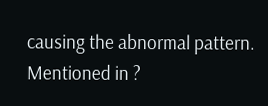causing the abnormal pattern.
Mentioned in ?